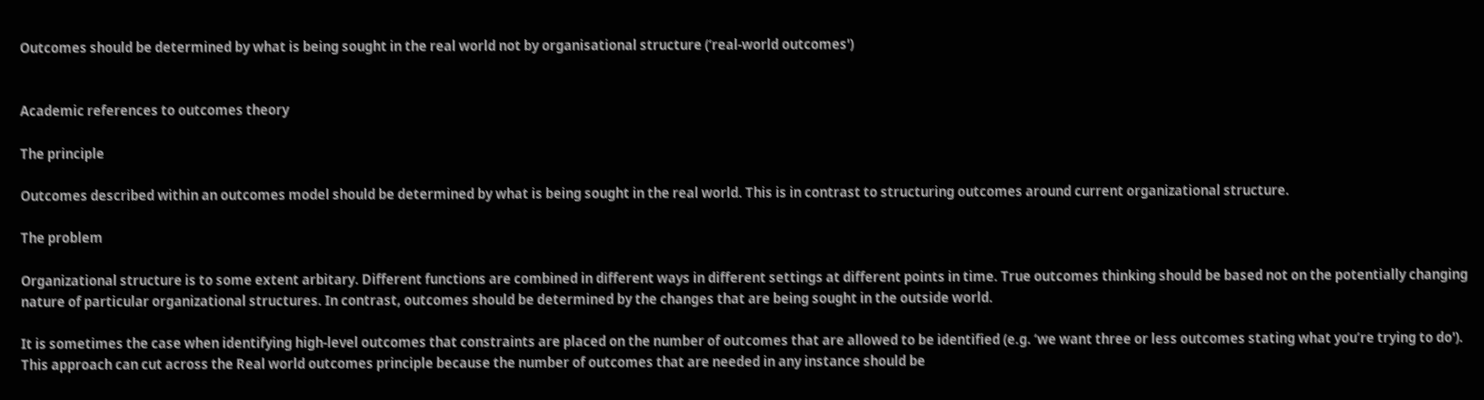Outcomes should be determined by what is being sought in the real world not by organisational structure (‘real-world outcomes')


Academic references to outcomes theory

The principle

Outcomes described within an outcomes model should be determined by what is being sought in the real world. This is in contrast to structuring outcomes around current organizational structure.

The problem

Organizational structure is to some extent arbitary. Different functions are combined in different ways in different settings at different points in time. True outcomes thinking should be based not on the potentially changing nature of particular organizational structures. In contrast, outcomes should be determined by the changes that are being sought in the outside world.

It is sometimes the case when identifying high-level outcomes that constraints are placed on the number of outcomes that are allowed to be identified (e.g. ‘we want three or less outcomes stating what you’re trying to do'). This approach can cut across the Real world outcomes principle because the number of outcomes that are needed in any instance should be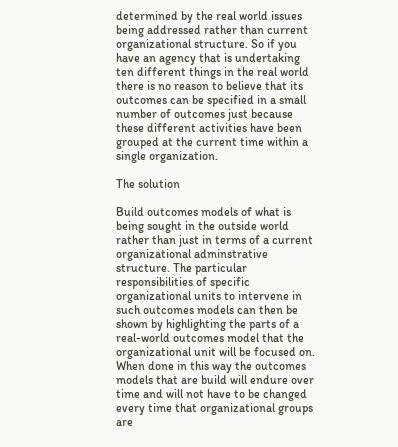determined by the real world issues being addressed rather than current organizational structure. So if you have an agency that is undertaking ten different things in the real world there is no reason to believe that its outcomes can be specified in a small number of outcomes just because these different activities have been grouped at the current time within a single organization.

The solution

Build outcomes models of what is being sought in the outside world rather than just in terms of a current organizational adminstrative structure. The particular responsibilities of specific organizational units to intervene in such outcomes models can then be shown by highlighting the parts of a real-world outcomes model that the organizational unit will be focused on. When done in this way the outcomes models that are build will endure over time and will not have to be changed every time that organizational groups are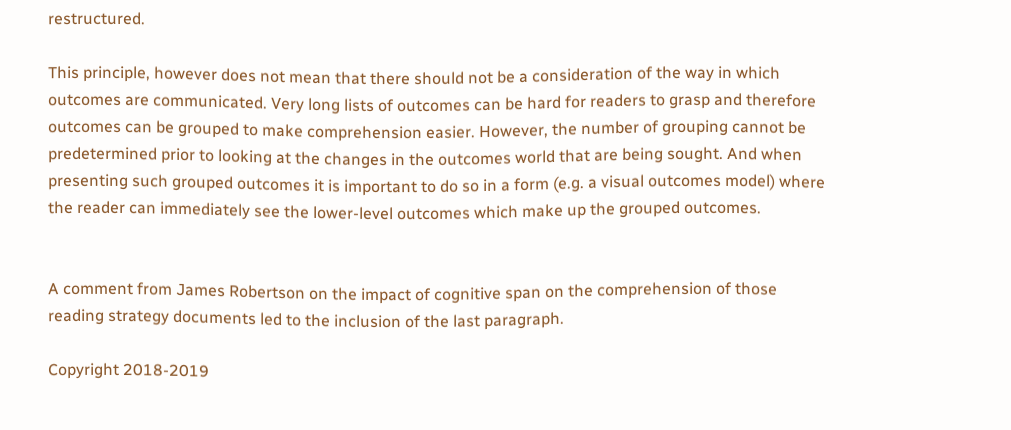restructured.

This principle, however does not mean that there should not be a consideration of the way in which outcomes are communicated. Very long lists of outcomes can be hard for readers to grasp and therefore outcomes can be grouped to make comprehension easier. However, the number of grouping cannot be predetermined prior to looking at the changes in the outcomes world that are being sought. And when presenting such grouped outcomes it is important to do so in a form (e.g. a visual outcomes model) where the reader can immediately see the lower-level outcomes which make up the grouped outcomes.


A comment from James Robertson on the impact of cognitive span on the comprehension of those reading strategy documents led to the inclusion of the last paragraph.

Copyright 2018-2019